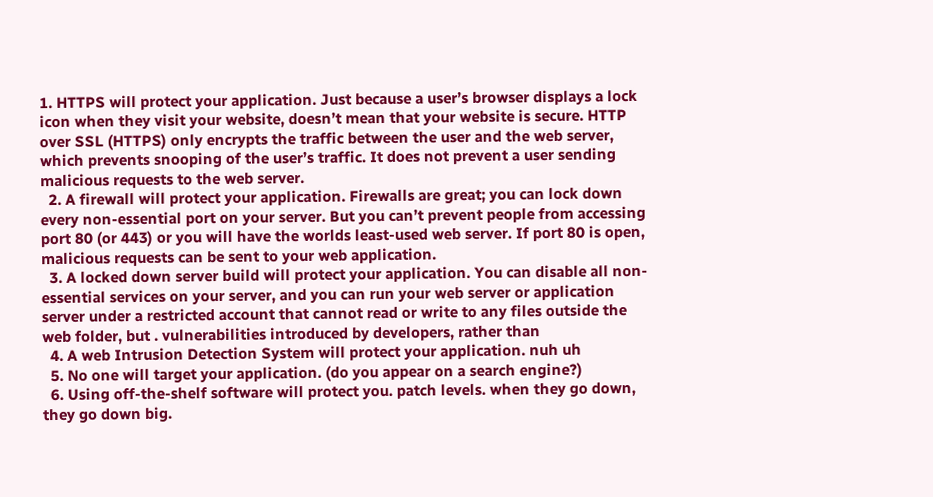1. HTTPS will protect your application. Just because a user’s browser displays a lock icon when they visit your website, doesn’t mean that your website is secure. HTTP over SSL (HTTPS) only encrypts the traffic between the user and the web server, which prevents snooping of the user’s traffic. It does not prevent a user sending malicious requests to the web server.
  2. A firewall will protect your application. Firewalls are great; you can lock down every non-essential port on your server. But you can’t prevent people from accessing port 80 (or 443) or you will have the worlds least-used web server. If port 80 is open, malicious requests can be sent to your web application.
  3. A locked down server build will protect your application. You can disable all non-essential services on your server, and you can run your web server or application server under a restricted account that cannot read or write to any files outside the web folder, but . vulnerabilities introduced by developers, rather than
  4. A web Intrusion Detection System will protect your application. nuh uh
  5. No one will target your application. (do you appear on a search engine?)
  6. Using off-the-shelf software will protect you. patch levels. when they go down, they go down big.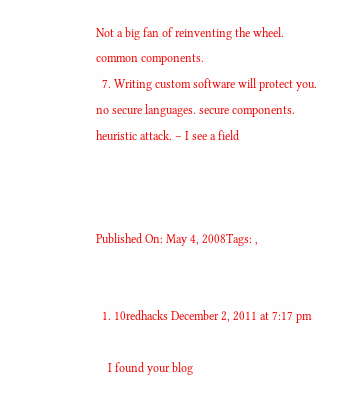Not a big fan of reinventing the wheel. common components.
  7. Writing custom software will protect you. no secure languages. secure components. heuristic attack. – I see a field



Published On: May 4, 2008Tags: ,


  1. 10redhacks December 2, 2011 at 7:17 pm

    I found your blog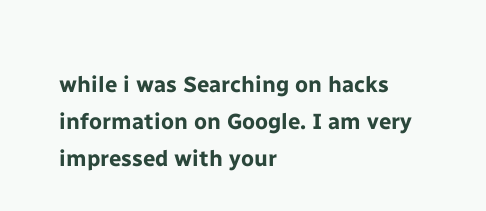while i was Searching on hacks information on Google. I am very impressed with your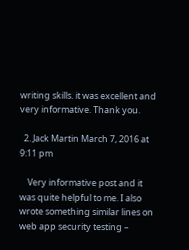writing skills. it was excellent and very informative. Thank you.

  2. Jack Martin March 7, 2016 at 9:11 pm

    Very informative post and it was quite helpful to me. I also wrote something similar lines on web app security testing –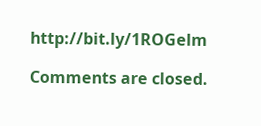http://bit.ly/1ROGelm

Comments are closed.